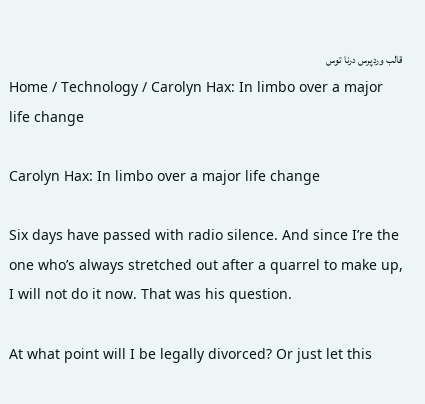قالب وردپرس درنا توس
Home / Technology / Carolyn Hax: In limbo over a major life change

Carolyn Hax: In limbo over a major life change

Six days have passed with radio silence. And since I’re the one who’s always stretched out after a quarrel to make up, I will not do it now. That was his question.

At what point will I be legally divorced? Or just let this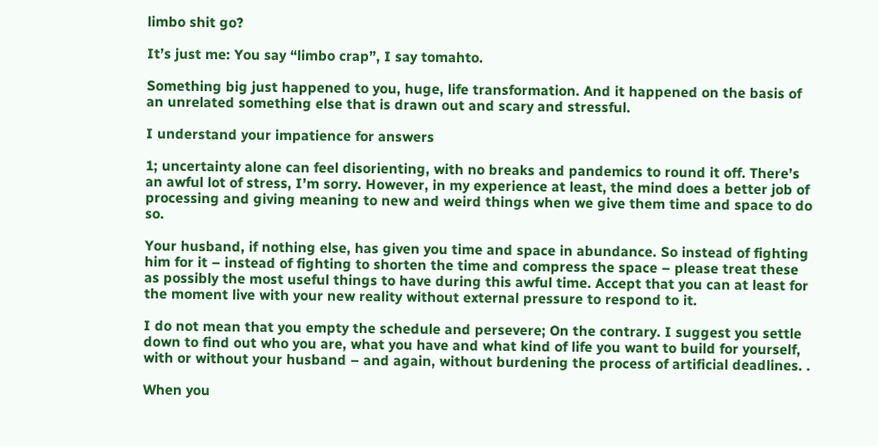limbo shit go?

It’s just me: You say “limbo crap”, I say tomahto.

Something big just happened to you, huge, life transformation. And it happened on the basis of an unrelated something else that is drawn out and scary and stressful.

I understand your impatience for answers

1; uncertainty alone can feel disorienting, with no breaks and pandemics to round it off. There’s an awful lot of stress, I’m sorry. However, in my experience at least, the mind does a better job of processing and giving meaning to new and weird things when we give them time and space to do so.

Your husband, if nothing else, has given you time and space in abundance. So instead of fighting him for it – instead of fighting to shorten the time and compress the space – please treat these as possibly the most useful things to have during this awful time. Accept that you can at least for the moment live with your new reality without external pressure to respond to it.

I do not mean that you empty the schedule and persevere; On the contrary. I suggest you settle down to find out who you are, what you have and what kind of life you want to build for yourself, with or without your husband – and again, without burdening the process of artificial deadlines. .

When you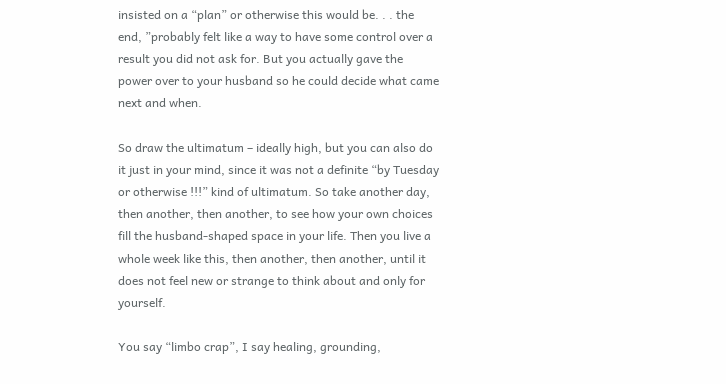insisted on a “plan” or otherwise this would be. . . the end, ”probably felt like a way to have some control over a result you did not ask for. But you actually gave the power over to your husband so he could decide what came next and when.

So draw the ultimatum – ideally high, but you can also do it just in your mind, since it was not a definite “by Tuesday or otherwise !!!” kind of ultimatum. So take another day, then another, then another, to see how your own choices fill the husband-shaped space in your life. Then you live a whole week like this, then another, then another, until it does not feel new or strange to think about and only for yourself.

You say “limbo crap”, I say healing, grounding,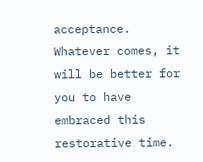acceptance. Whatever comes, it will be better for you to have embraced this restorative time.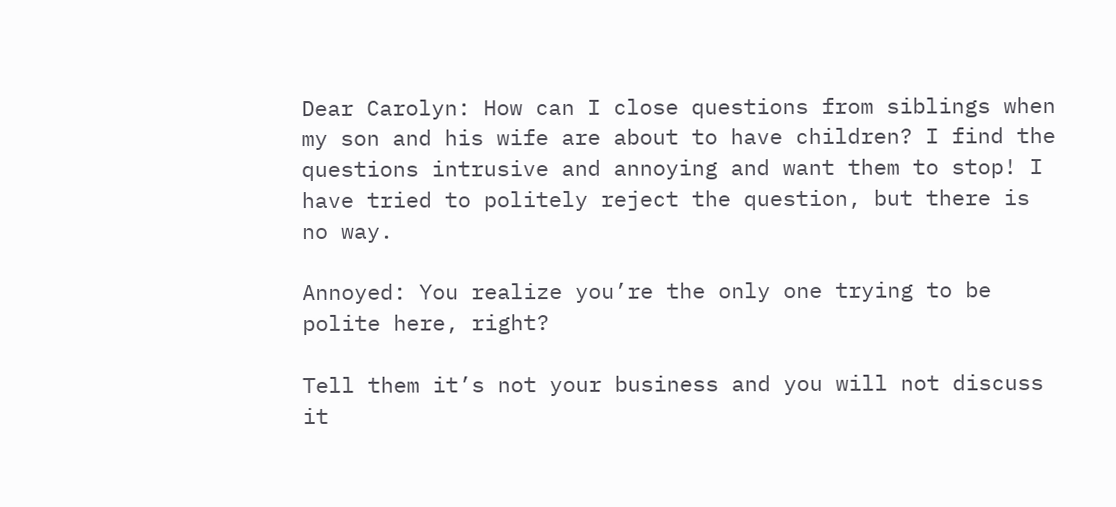Dear Carolyn: How can I close questions from siblings when my son and his wife are about to have children? I find the questions intrusive and annoying and want them to stop! I have tried to politely reject the question, but there is no way.

Annoyed: You realize you’re the only one trying to be polite here, right?

Tell them it’s not your business and you will not discuss it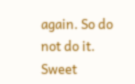again. So do not do it. Sweet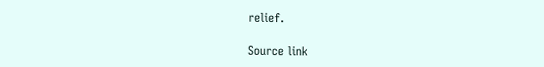relief.

Source link